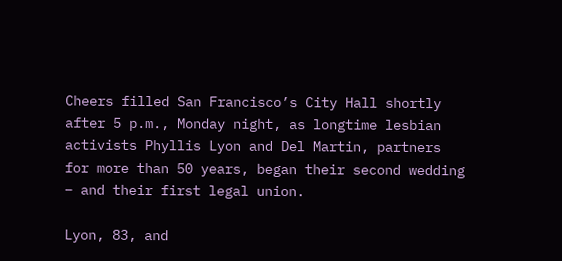Cheers filled San Francisco’s City Hall shortly after 5 p.m., Monday night, as longtime lesbian activists Phyllis Lyon and Del Martin, partners for more than 50 years, began their second wedding – and their first legal union.

Lyon, 83, and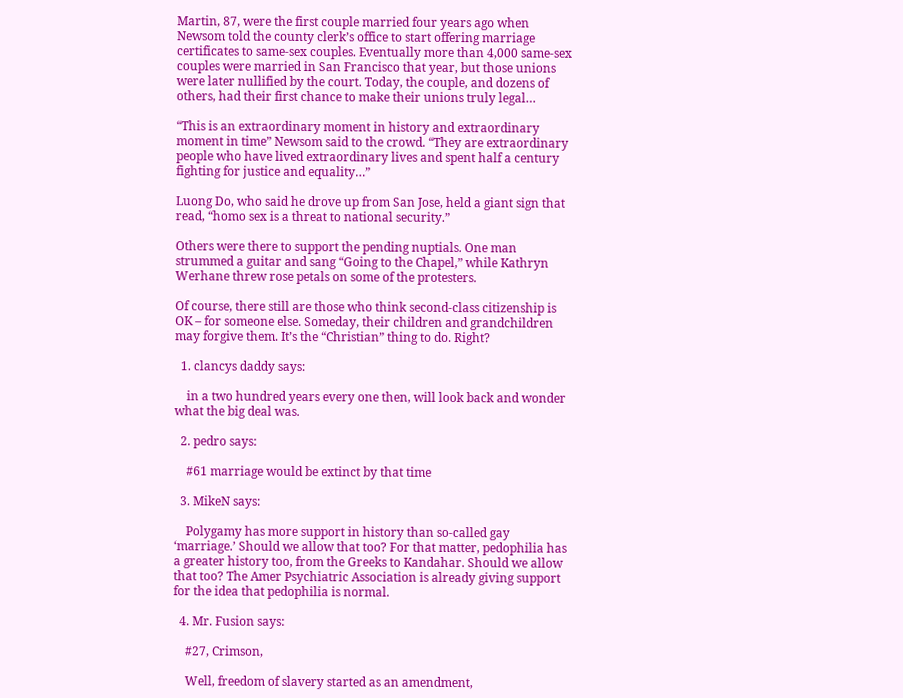Martin, 87, were the first couple married four years ago when Newsom told the county clerk’s office to start offering marriage certificates to same-sex couples. Eventually more than 4,000 same-sex couples were married in San Francisco that year, but those unions were later nullified by the court. Today, the couple, and dozens of others, had their first chance to make their unions truly legal…

“This is an extraordinary moment in history and extraordinary moment in time” Newsom said to the crowd. “They are extraordinary people who have lived extraordinary lives and spent half a century fighting for justice and equality…”

Luong Do, who said he drove up from San Jose, held a giant sign that read, “homo sex is a threat to national security.”

Others were there to support the pending nuptials. One man strummed a guitar and sang “Going to the Chapel,” while Kathryn Werhane threw rose petals on some of the protesters.

Of course, there still are those who think second-class citizenship is OK – for someone else. Someday, their children and grandchildren may forgive them. It’s the “Christian” thing to do. Right?

  1. clancys daddy says:

    in a two hundred years every one then, will look back and wonder what the big deal was.

  2. pedro says:

    #61 marriage would be extinct by that time

  3. MikeN says:

    Polygamy has more support in history than so-called gay ‘marriage.’ Should we allow that too? For that matter, pedophilia has a greater history too, from the Greeks to Kandahar. Should we allow that too? The Amer Psychiatric Association is already giving support for the idea that pedophilia is normal.

  4. Mr. Fusion says:

    #27, Crimson,

    Well, freedom of slavery started as an amendment,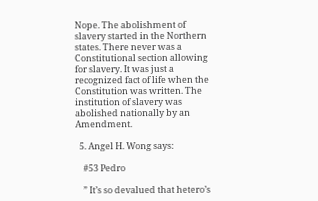Nope. The abolishment of slavery started in the Northern states. There never was a Constitutional section allowing for slavery. It was just a recognized fact of life when the Constitution was written. The institution of slavery was abolished nationally by an Amendment.

  5. Angel H. Wong says:

    #53 Pedro

    ” It’s so devalued that hetero’s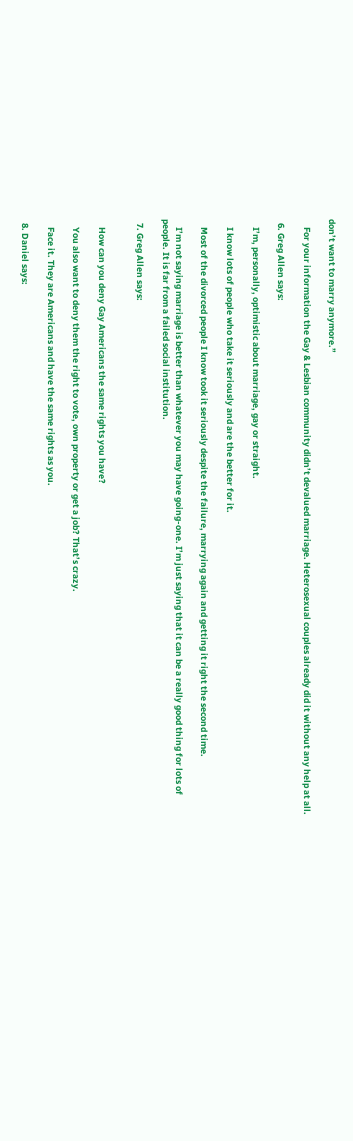don’t want to marry anymore.”

    For your information the Gay & Lesbian community didn’t devalued marriage. Heterosexual couples already did it without any help at all.

  6. Greg Allen says:

    I’m, personally, optimistic about marriage, gay or straight.

    I know lots of people who take it seriously and are the better for it.

    Most of the divorced people I know took it seriously despite the failure, marrying again and getting it right the second time.

    I’m not saying marriage is better than whatever you may have going-one. I’m just saying that it can be a really good thing for lots of people. It is far from a failed social institution.

  7. Greg Allen says:


    How can you deny Gay Americans the same rights you have?

    You also want to deny them the right to vote, own property or get a job? That’s crazy.

    Face it. They are Americans and have the same rights as you.

  8. Daniel says: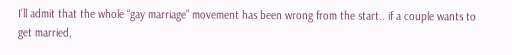I’ll admit that the whole “gay marriage” movement has been wrong from the start.. if a couple wants to get married,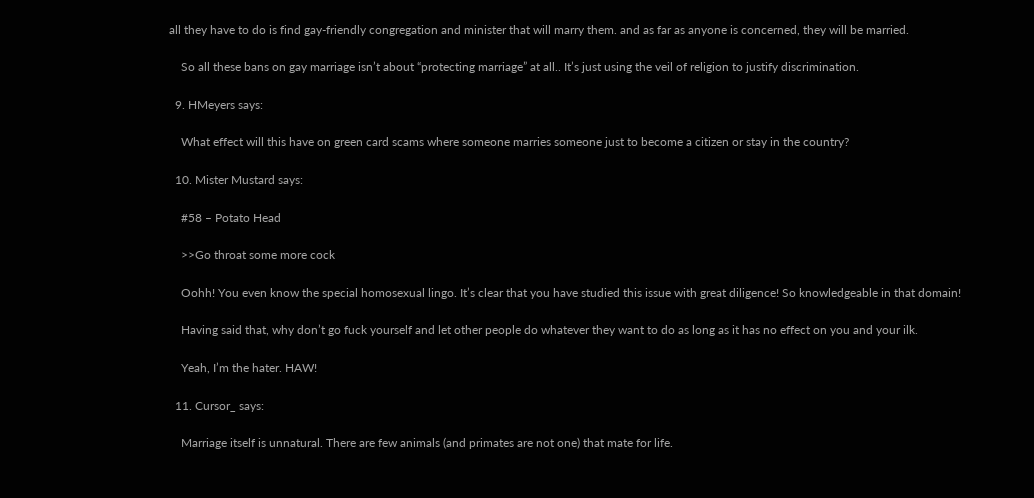all they have to do is find gay-friendly congregation and minister that will marry them. and as far as anyone is concerned, they will be married.

    So all these bans on gay marriage isn’t about “protecting marriage” at all.. It’s just using the veil of religion to justify discrimination.

  9. HMeyers says:

    What effect will this have on green card scams where someone marries someone just to become a citizen or stay in the country?

  10. Mister Mustard says:

    #58 – Potato Head

    >>Go throat some more cock

    Oohh! You even know the special homosexual lingo. It’s clear that you have studied this issue with great diligence! So knowledgeable in that domain!

    Having said that, why don’t go fuck yourself and let other people do whatever they want to do as long as it has no effect on you and your ilk.

    Yeah, I’m the hater. HAW!

  11. Cursor_ says:

    Marriage itself is unnatural. There are few animals (and primates are not one) that mate for life.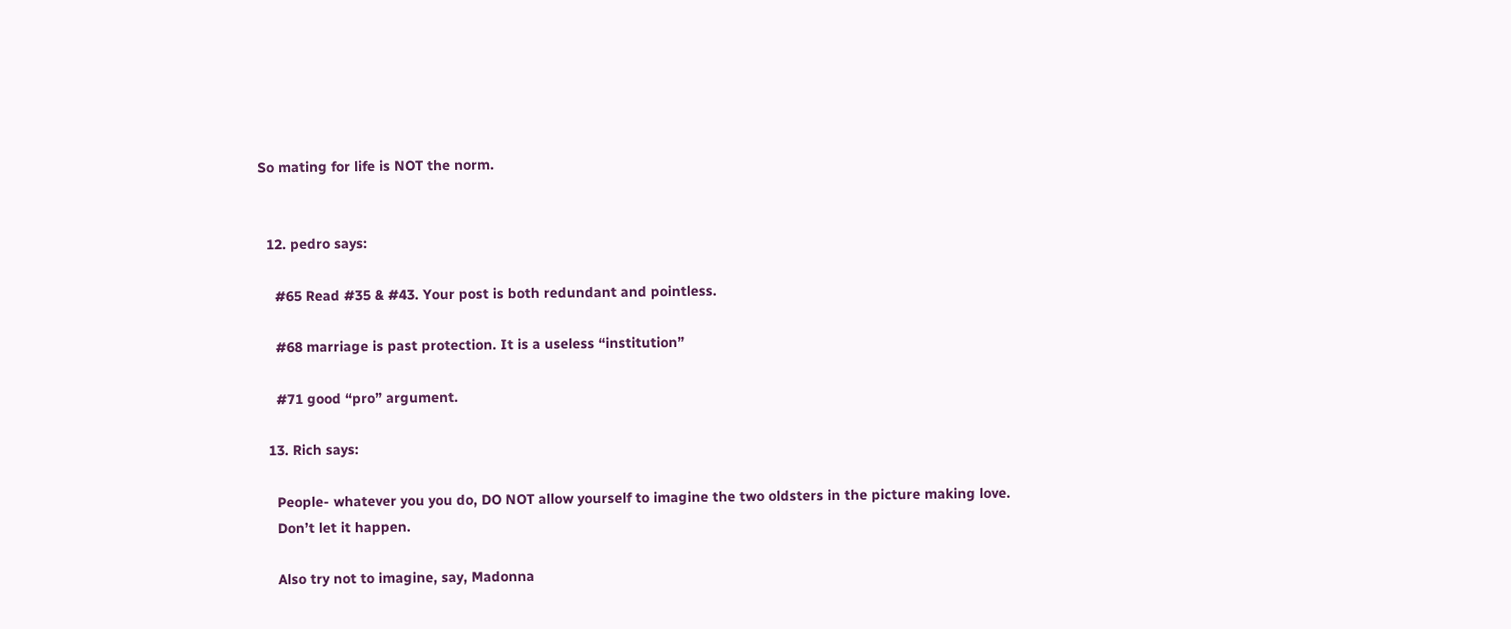So mating for life is NOT the norm.


  12. pedro says:

    #65 Read #35 & #43. Your post is both redundant and pointless.

    #68 marriage is past protection. It is a useless “institution”

    #71 good “pro” argument.

  13. Rich says:

    People- whatever you you do, DO NOT allow yourself to imagine the two oldsters in the picture making love.
    Don’t let it happen.

    Also try not to imagine, say, Madonna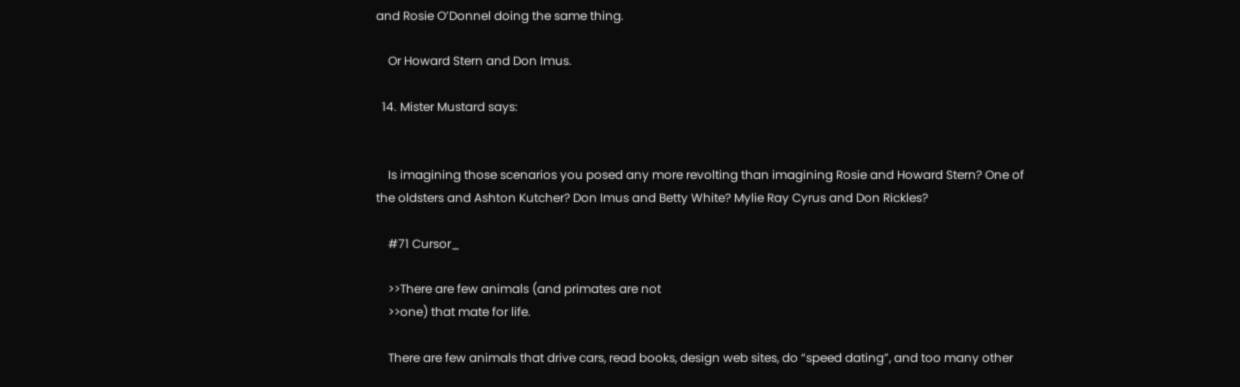and Rosie O’Donnel doing the same thing.

    Or Howard Stern and Don Imus.

  14. Mister Mustard says:


    Is imagining those scenarios you posed any more revolting than imagining Rosie and Howard Stern? One of the oldsters and Ashton Kutcher? Don Imus and Betty White? Mylie Ray Cyrus and Don Rickles?

    #71 Cursor_

    >>There are few animals (and primates are not
    >>one) that mate for life.

    There are few animals that drive cars, read books, design web sites, do “speed dating”, and too many other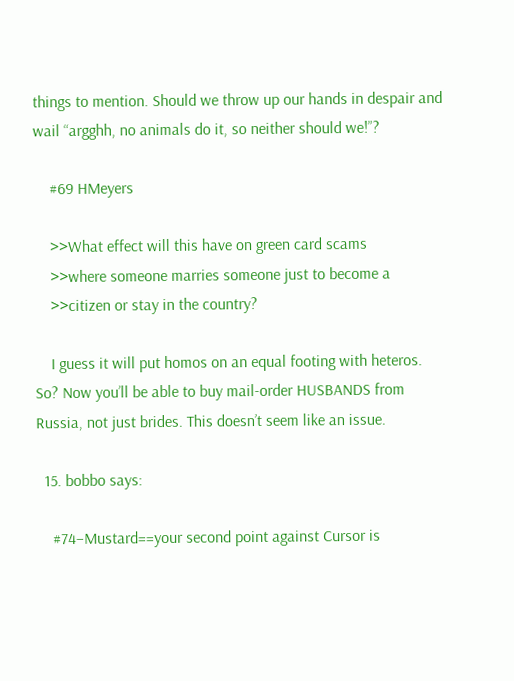things to mention. Should we throw up our hands in despair and wail “argghh, no animals do it, so neither should we!”?

    #69 HMeyers

    >>What effect will this have on green card scams
    >>where someone marries someone just to become a
    >>citizen or stay in the country?

    I guess it will put homos on an equal footing with heteros. So? Now you’ll be able to buy mail-order HUSBANDS from Russia, not just brides. This doesn’t seem like an issue.

  15. bobbo says:

    #74–Mustard==your second point against Cursor is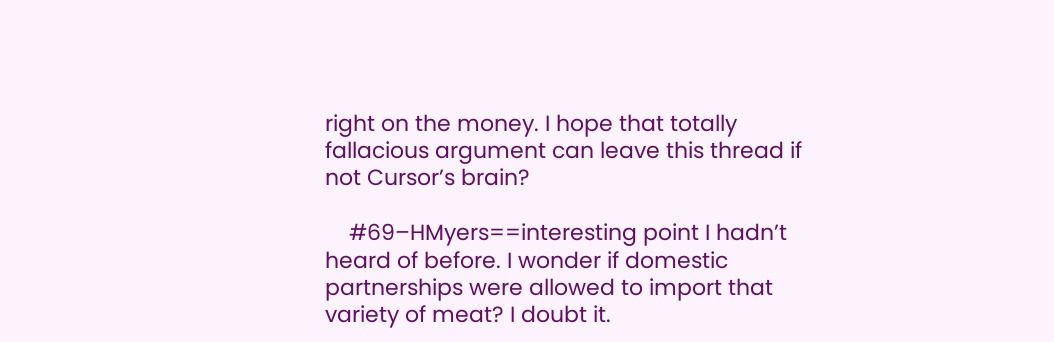right on the money. I hope that totally fallacious argument can leave this thread if not Cursor’s brain?

    #69–HMyers==interesting point I hadn’t heard of before. I wonder if domestic partnerships were allowed to import that variety of meat? I doubt it.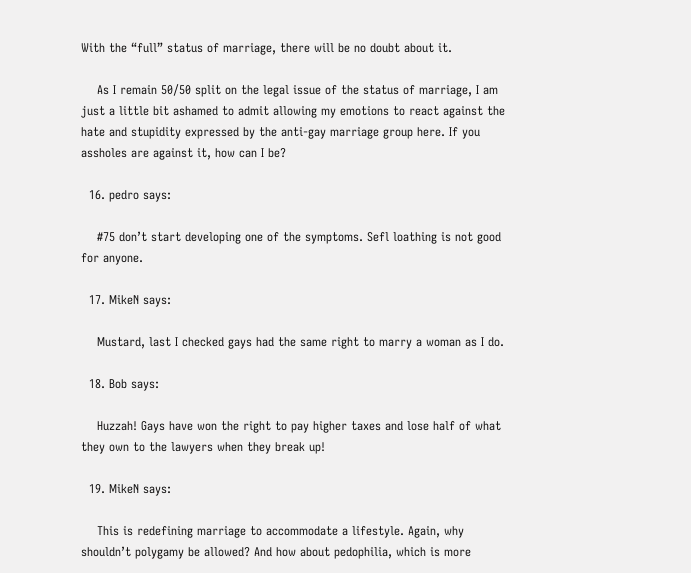With the “full” status of marriage, there will be no doubt about it.

    As I remain 50/50 split on the legal issue of the status of marriage, I am just a little bit ashamed to admit allowing my emotions to react against the hate and stupidity expressed by the anti-gay marriage group here. If you assholes are against it, how can I be?

  16. pedro says:

    #75 don’t start developing one of the symptoms. Sefl loathing is not good for anyone.

  17. MikeN says:

    Mustard, last I checked gays had the same right to marry a woman as I do.

  18. Bob says:

    Huzzah! Gays have won the right to pay higher taxes and lose half of what they own to the lawyers when they break up!

  19. MikeN says:

    This is redefining marriage to accommodate a lifestyle. Again, why shouldn’t polygamy be allowed? And how about pedophilia, which is more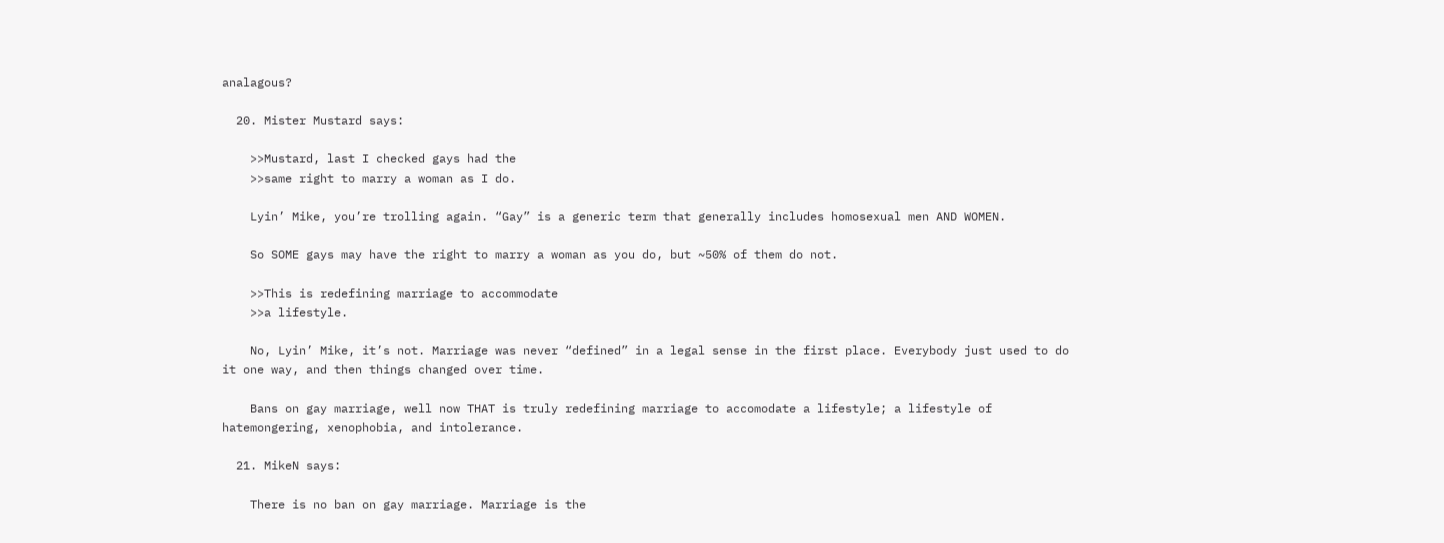analagous?

  20. Mister Mustard says:

    >>Mustard, last I checked gays had the
    >>same right to marry a woman as I do.

    Lyin’ Mike, you’re trolling again. “Gay” is a generic term that generally includes homosexual men AND WOMEN.

    So SOME gays may have the right to marry a woman as you do, but ~50% of them do not.

    >>This is redefining marriage to accommodate
    >>a lifestyle.

    No, Lyin’ Mike, it’s not. Marriage was never “defined” in a legal sense in the first place. Everybody just used to do it one way, and then things changed over time.

    Bans on gay marriage, well now THAT is truly redefining marriage to accomodate a lifestyle; a lifestyle of hatemongering, xenophobia, and intolerance.

  21. MikeN says:

    There is no ban on gay marriage. Marriage is the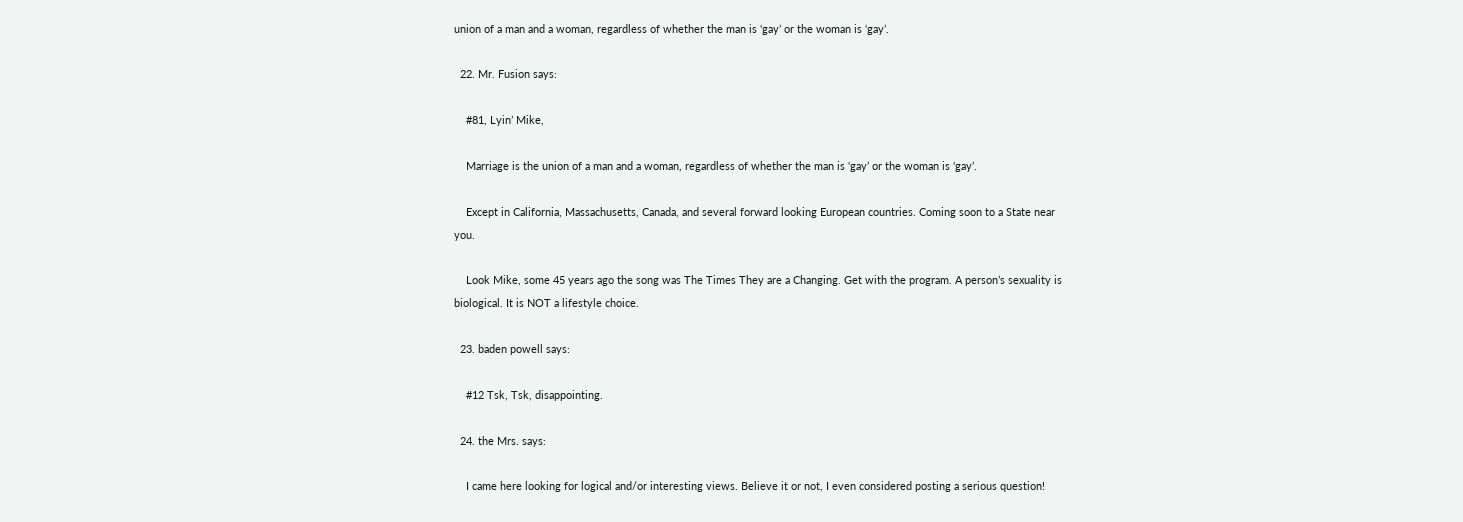union of a man and a woman, regardless of whether the man is ‘gay’ or the woman is ‘gay’.

  22. Mr. Fusion says:

    #81, Lyin’ Mike,

    Marriage is the union of a man and a woman, regardless of whether the man is ‘gay’ or the woman is ‘gay’.

    Except in California, Massachusetts, Canada, and several forward looking European countries. Coming soon to a State near you.

    Look Mike, some 45 years ago the song was The Times They are a Changing. Get with the program. A person’s sexuality is biological. It is NOT a lifestyle choice.

  23. baden powell says:

    #12 Tsk, Tsk, disappointing.

  24. the Mrs. says:

    I came here looking for logical and/or interesting views. Believe it or not, I even considered posting a serious question!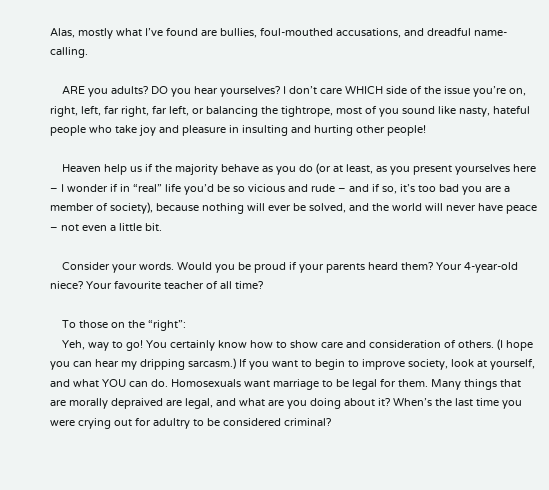Alas, mostly what I’ve found are bullies, foul-mouthed accusations, and dreadful name-calling.

    ARE you adults? DO you hear yourselves? I don’t care WHICH side of the issue you’re on, right, left, far right, far left, or balancing the tightrope, most of you sound like nasty, hateful people who take joy and pleasure in insulting and hurting other people!

    Heaven help us if the majority behave as you do (or at least, as you present yourselves here – I wonder if in “real” life you’d be so vicious and rude – and if so, it’s too bad you are a member of society), because nothing will ever be solved, and the world will never have peace – not even a little bit.

    Consider your words. Would you be proud if your parents heard them? Your 4-year-old niece? Your favourite teacher of all time?

    To those on the “right”:
    Yeh, way to go! You certainly know how to show care and consideration of others. (I hope you can hear my dripping sarcasm.) If you want to begin to improve society, look at yourself, and what YOU can do. Homosexuals want marriage to be legal for them. Many things that are morally depraived are legal, and what are you doing about it? When’s the last time you were crying out for adultry to be considered criminal?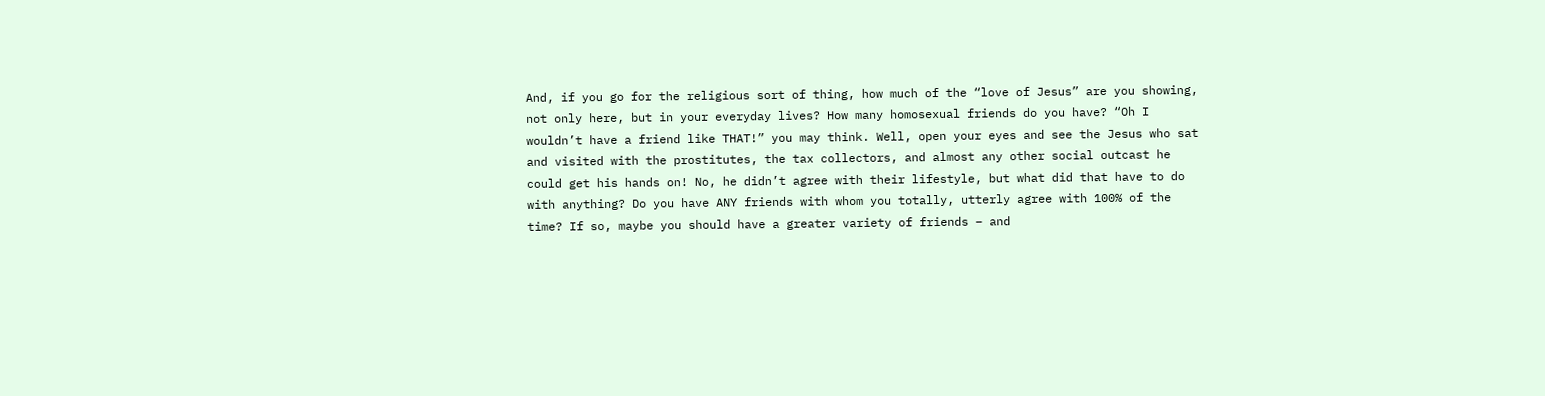And, if you go for the religious sort of thing, how much of the “love of Jesus” are you showing, not only here, but in your everyday lives? How many homosexual friends do you have? “Oh I wouldn’t have a friend like THAT!” you may think. Well, open your eyes and see the Jesus who sat and visited with the prostitutes, the tax collectors, and almost any other social outcast he could get his hands on! No, he didn’t agree with their lifestyle, but what did that have to do with anything? Do you have ANY friends with whom you totally, utterly agree with 100% of the time? If so, maybe you should have a greater variety of friends – and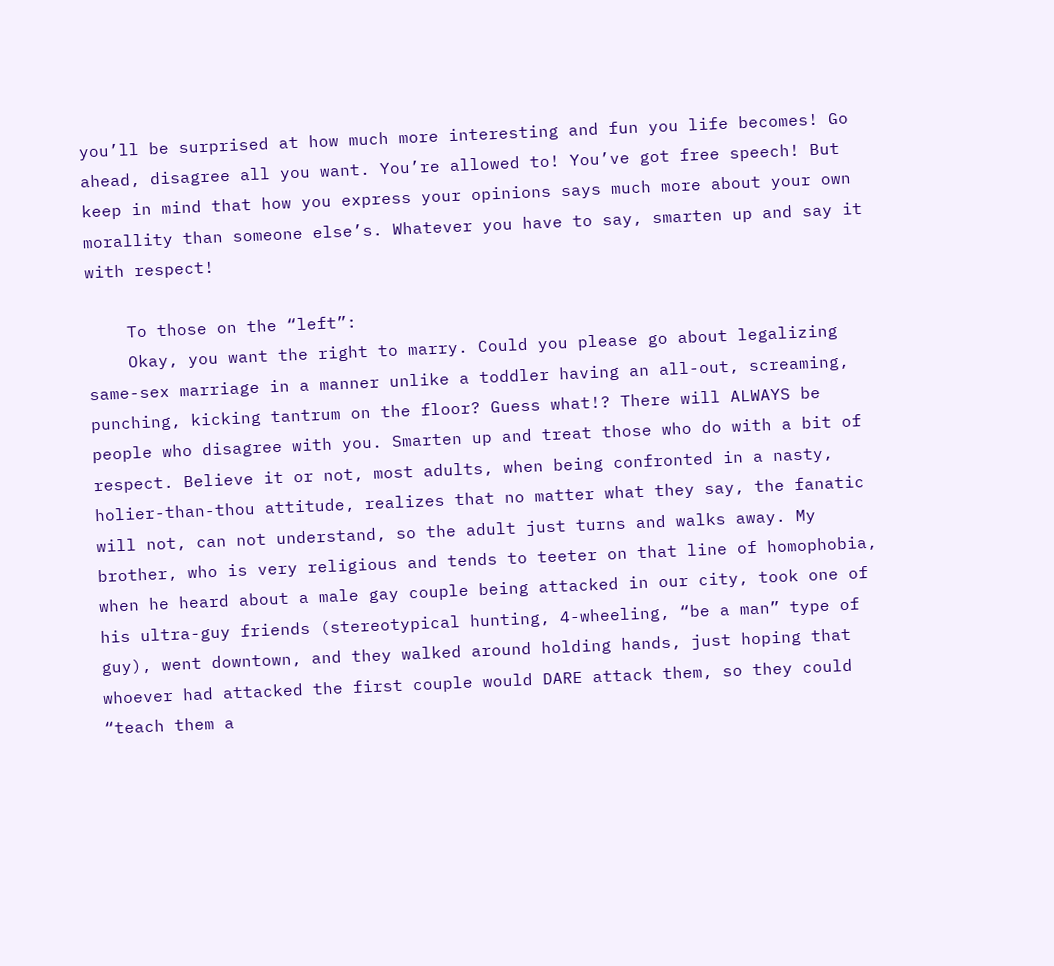you’ll be surprised at how much more interesting and fun you life becomes! Go ahead, disagree all you want. You’re allowed to! You’ve got free speech! But keep in mind that how you express your opinions says much more about your own morallity than someone else’s. Whatever you have to say, smarten up and say it with respect!

    To those on the “left”:
    Okay, you want the right to marry. Could you please go about legalizing same-sex marriage in a manner unlike a toddler having an all-out, screaming, punching, kicking tantrum on the floor? Guess what!? There will ALWAYS be people who disagree with you. Smarten up and treat those who do with a bit of respect. Believe it or not, most adults, when being confronted in a nasty, holier-than-thou attitude, realizes that no matter what they say, the fanatic will not, can not understand, so the adult just turns and walks away. My brother, who is very religious and tends to teeter on that line of homophobia, when he heard about a male gay couple being attacked in our city, took one of his ultra-guy friends (stereotypical hunting, 4-wheeling, “be a man” type of guy), went downtown, and they walked around holding hands, just hoping that whoever had attacked the first couple would DARE attack them, so they could “teach them a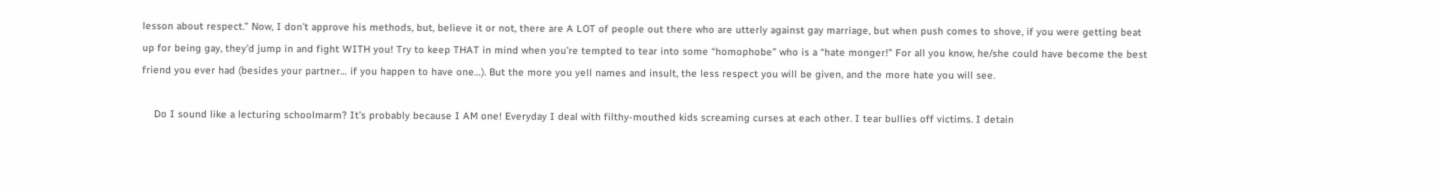lesson about respect.” Now, I don’t approve his methods, but, believe it or not, there are A LOT of people out there who are utterly against gay marriage, but when push comes to shove, if you were getting beat up for being gay, they’d jump in and fight WITH you! Try to keep THAT in mind when you’re tempted to tear into some “homophobe” who is a “hate monger!” For all you know, he/she could have become the best friend you ever had (besides your partner… if you happen to have one…). But the more you yell names and insult, the less respect you will be given, and the more hate you will see.

    Do I sound like a lecturing schoolmarm? It’s probably because I AM one! Everyday I deal with filthy-mouthed kids screaming curses at each other. I tear bullies off victims. I detain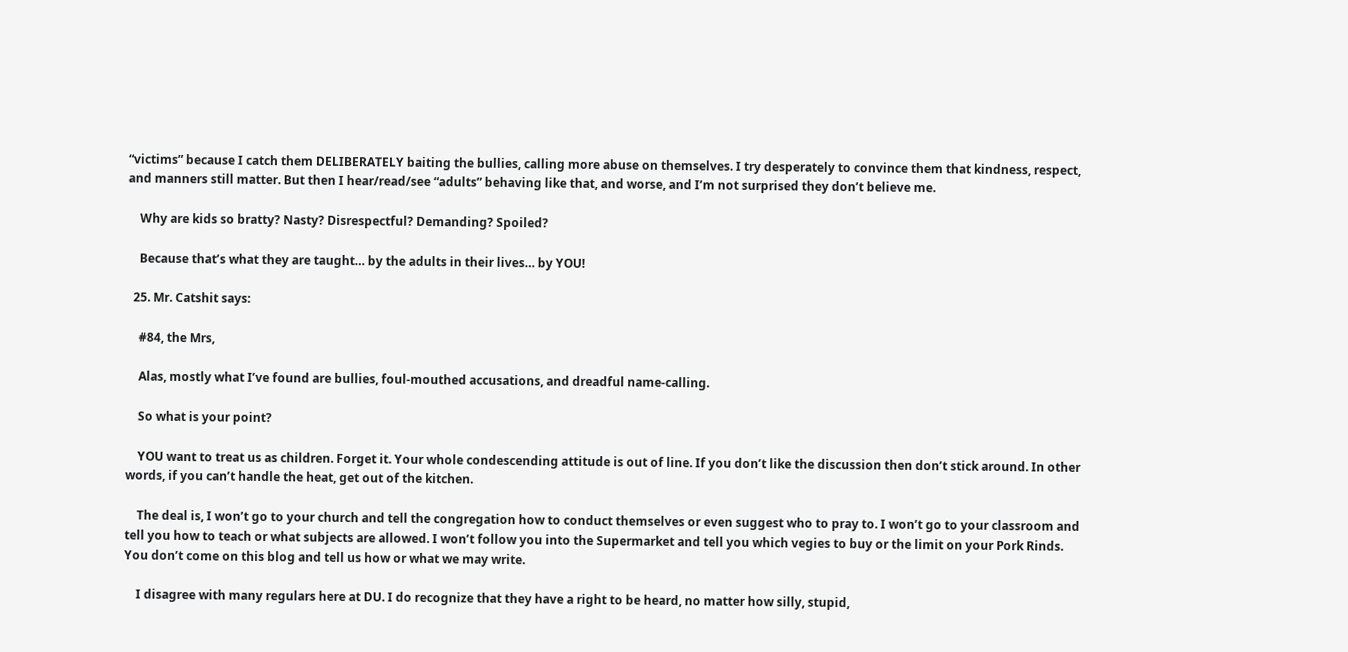“victims” because I catch them DELIBERATELY baiting the bullies, calling more abuse on themselves. I try desperately to convince them that kindness, respect, and manners still matter. But then I hear/read/see “adults” behaving like that, and worse, and I’m not surprised they don’t believe me.

    Why are kids so bratty? Nasty? Disrespectful? Demanding? Spoiled?

    Because that’s what they are taught… by the adults in their lives… by YOU!

  25. Mr. Catshit says:

    #84, the Mrs,

    Alas, mostly what I’ve found are bullies, foul-mouthed accusations, and dreadful name-calling.

    So what is your point?

    YOU want to treat us as children. Forget it. Your whole condescending attitude is out of line. If you don’t like the discussion then don’t stick around. In other words, if you can’t handle the heat, get out of the kitchen.

    The deal is, I won’t go to your church and tell the congregation how to conduct themselves or even suggest who to pray to. I won’t go to your classroom and tell you how to teach or what subjects are allowed. I won’t follow you into the Supermarket and tell you which vegies to buy or the limit on your Pork Rinds. You don’t come on this blog and tell us how or what we may write.

    I disagree with many regulars here at DU. I do recognize that they have a right to be heard, no matter how silly, stupid,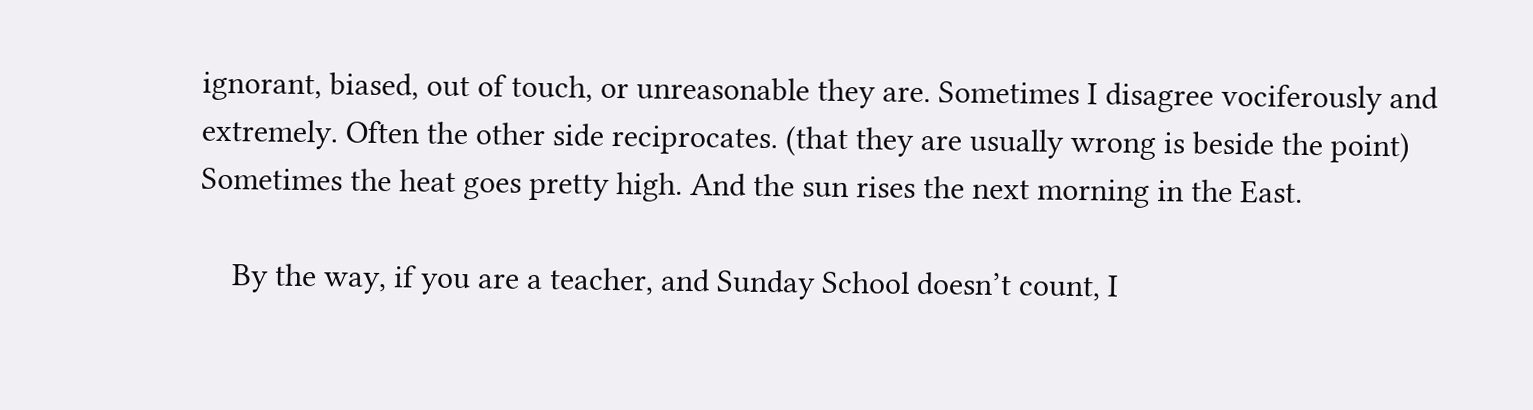ignorant, biased, out of touch, or unreasonable they are. Sometimes I disagree vociferously and extremely. Often the other side reciprocates. (that they are usually wrong is beside the point) Sometimes the heat goes pretty high. And the sun rises the next morning in the East.

    By the way, if you are a teacher, and Sunday School doesn’t count, I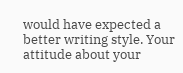would have expected a better writing style. Your attitude about your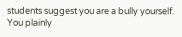students suggest you are a bully yourself. You plainly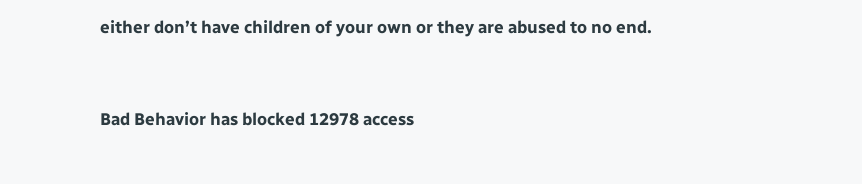either don’t have children of your own or they are abused to no end.


Bad Behavior has blocked 12978 access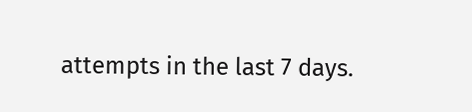attempts in the last 7 days.